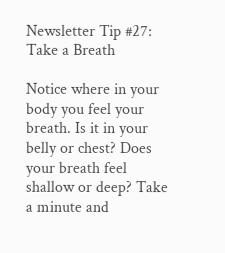Newsletter Tip #27: Take a Breath

Notice where in your body you feel your breath. Is it in your belly or chest? Does your breath feel shallow or deep? Take a minute and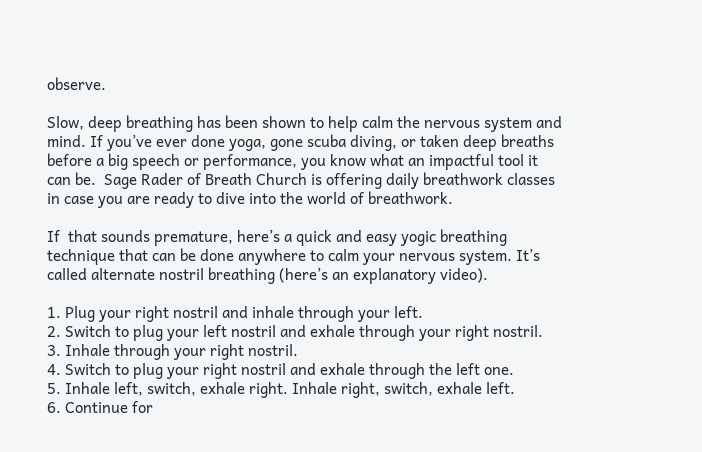observe.

Slow, deep breathing has been shown to help calm the nervous system and mind. If you’ve ever done yoga, gone scuba diving, or taken deep breaths before a big speech or performance, you know what an impactful tool it can be.  Sage Rader of Breath Church is offering daily breathwork classes in case you are ready to dive into the world of breathwork.

If  that sounds premature, here’s a quick and easy yogic breathing technique that can be done anywhere to calm your nervous system. It’s called alternate nostril breathing (here’s an explanatory video).

1. Plug your right nostril and inhale through your left.
2. Switch to plug your left nostril and exhale through your right nostril.
3. Inhale through your right nostril.
4. Switch to plug your right nostril and exhale through the left one.
5. Inhale left, switch, exhale right. Inhale right, switch, exhale left.
6. Continue for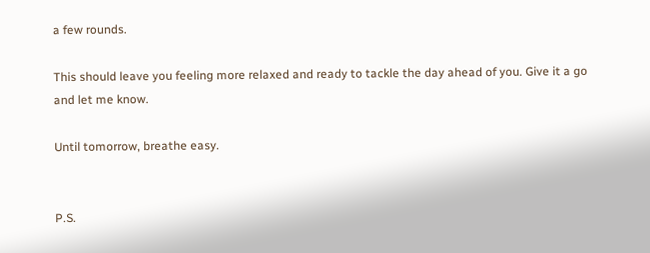a few rounds.

This should leave you feeling more relaxed and ready to tackle the day ahead of you. Give it a go and let me know.

Until tomorrow, breathe easy.


P.S.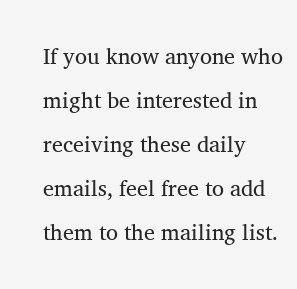If you know anyone who might be interested in receiving these daily emails, feel free to add them to the mailing list.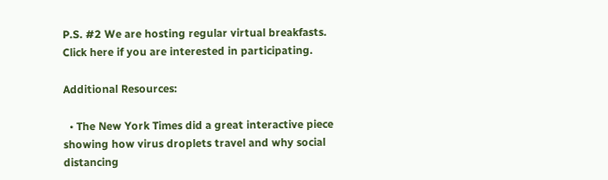P.S. #2 We are hosting regular virtual breakfasts. Click here if you are interested in participating.

Additional Resources:

  • The New York Times did a great interactive piece showing how virus droplets travel and why social distancing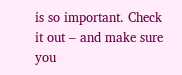is so important. Check it out – and make sure you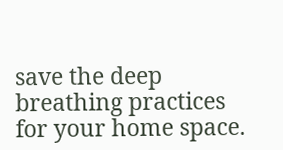save the deep breathing practices for your home space.